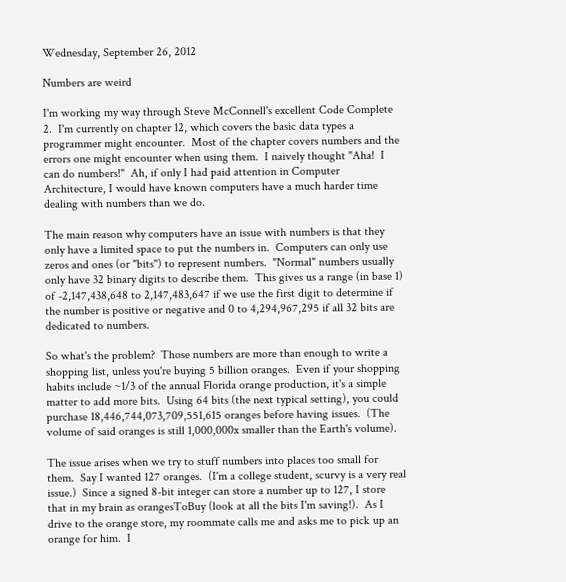Wednesday, September 26, 2012

Numbers are weird

I'm working my way through Steve McConnell's excellent Code Complete 2.  I'm currently on chapter 12, which covers the basic data types a programmer might encounter.  Most of the chapter covers numbers and the errors one might encounter when using them.  I naively thought "Aha!  I can do numbers!"  Ah, if only I had paid attention in Computer Architecture, I would have known computers have a much harder time dealing with numbers than we do.

The main reason why computers have an issue with numbers is that they only have a limited space to put the numbers in.  Computers can only use zeros and ones (or "bits") to represent numbers.  "Normal" numbers usually only have 32 binary digits to describe them.  This gives us a range (in base 1) of -2,147,438,648 to 2,147,483,647 if we use the first digit to determine if the number is positive or negative and 0 to 4,294,967,295 if all 32 bits are dedicated to numbers.

So what's the problem?  Those numbers are more than enough to write a shopping list, unless you're buying 5 billion oranges.  Even if your shopping habits include ~1/3 of the annual Florida orange production, it's a simple matter to add more bits.  Using 64 bits (the next typical setting), you could purchase 18,446,744,073,709,551,615 oranges before having issues.  (The volume of said oranges is still 1,000,000x smaller than the Earth's volume).

The issue arises when we try to stuff numbers into places too small for them.  Say I wanted 127 oranges.  (I'm a college student, scurvy is a very real issue.)  Since a signed 8-bit integer can store a number up to 127, I store that in my brain as orangesToBuy (look at all the bits I'm saving!).  As I drive to the orange store, my roommate calls me and asks me to pick up an orange for him.  I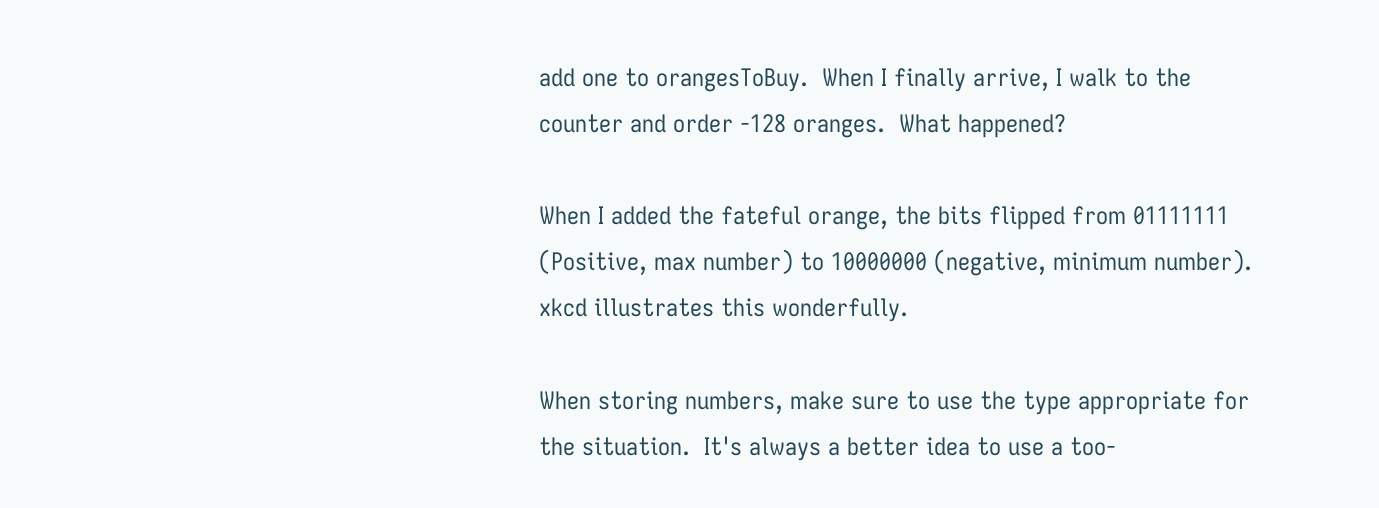add one to orangesToBuy.  When I finally arrive, I walk to the counter and order -128 oranges.  What happened?

When I added the fateful orange, the bits flipped from 01111111 (Positive, max number) to 10000000 (negative, minimum number).  xkcd illustrates this wonderfully.

When storing numbers, make sure to use the type appropriate for the situation.  It's always a better idea to use a too-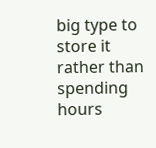big type to store it rather than spending hours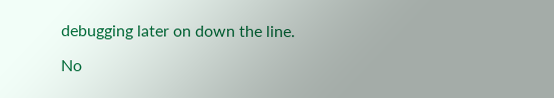debugging later on down the line.

No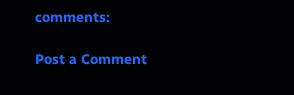comments:

Post a Comment